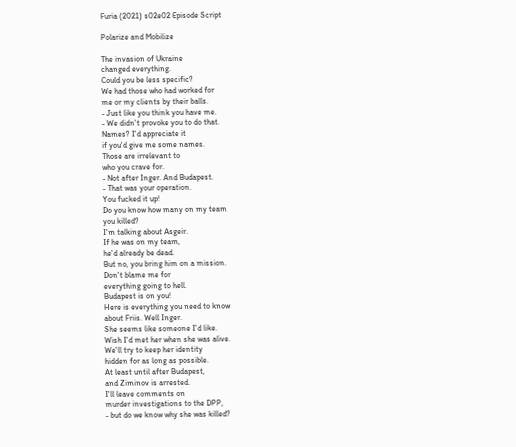Furia (2021) s02e02 Episode Script

Polarize and Mobilize

The invasion of Ukraine
changed everything.
Could you be less specific?
We had those who had worked for
me or my clients by their balls.
- Just like you think you have me.
- We didn't provoke you to do that.
Names? I'd appreciate it
if you'd give me some names.
Those are irrelevant to
who you crave for.
- Not after Inger. And Budapest.
- That was your operation.
You fucked it up!
Do you know how many on my team
you killed?
I'm talking about Asgeir.
If he was on my team,
he'd already be dead.
But no, you bring him on a mission.
Don't blame me for
everything going to hell.
Budapest is on you!
Here is everything you need to know
about Friis. Well Inger.
She seems like someone I'd like.
Wish I'd met her when she was alive.
We'll try to keep her identity
hidden for as long as possible.
At least until after Budapest,
and Ziminov is arrested.
I'll leave comments on
murder investigations to the DPP,
- but do we know why she was killed?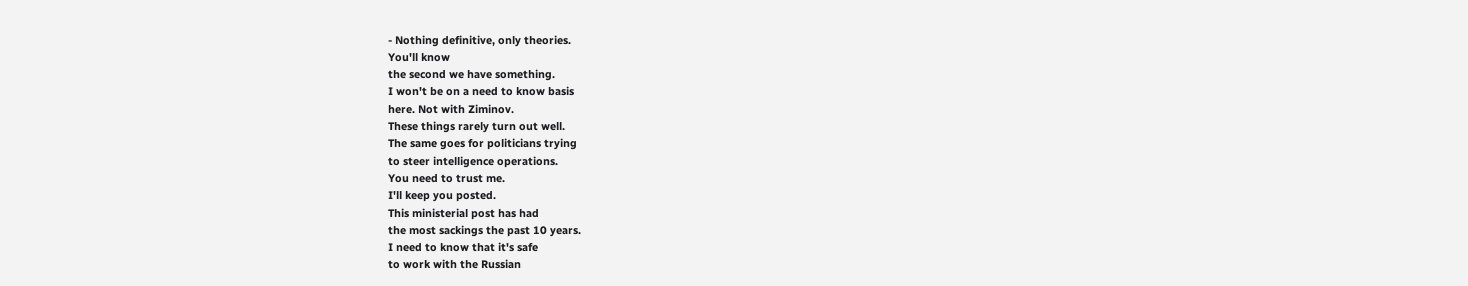- Nothing definitive, only theories.
You'll know
the second we have something.
I won't be on a need to know basis
here. Not with Ziminov.
These things rarely turn out well.
The same goes for politicians trying
to steer intelligence operations.
You need to trust me.
I'll keep you posted.
This ministerial post has had
the most sackings the past 10 years.
I need to know that it's safe
to work with the Russian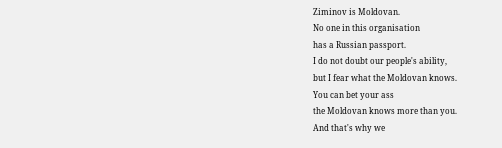Ziminov is Moldovan.
No one in this organisation
has a Russian passport.
I do not doubt our people's ability,
but I fear what the Moldovan knows.
You can bet your ass
the Moldovan knows more than you.
And that's why we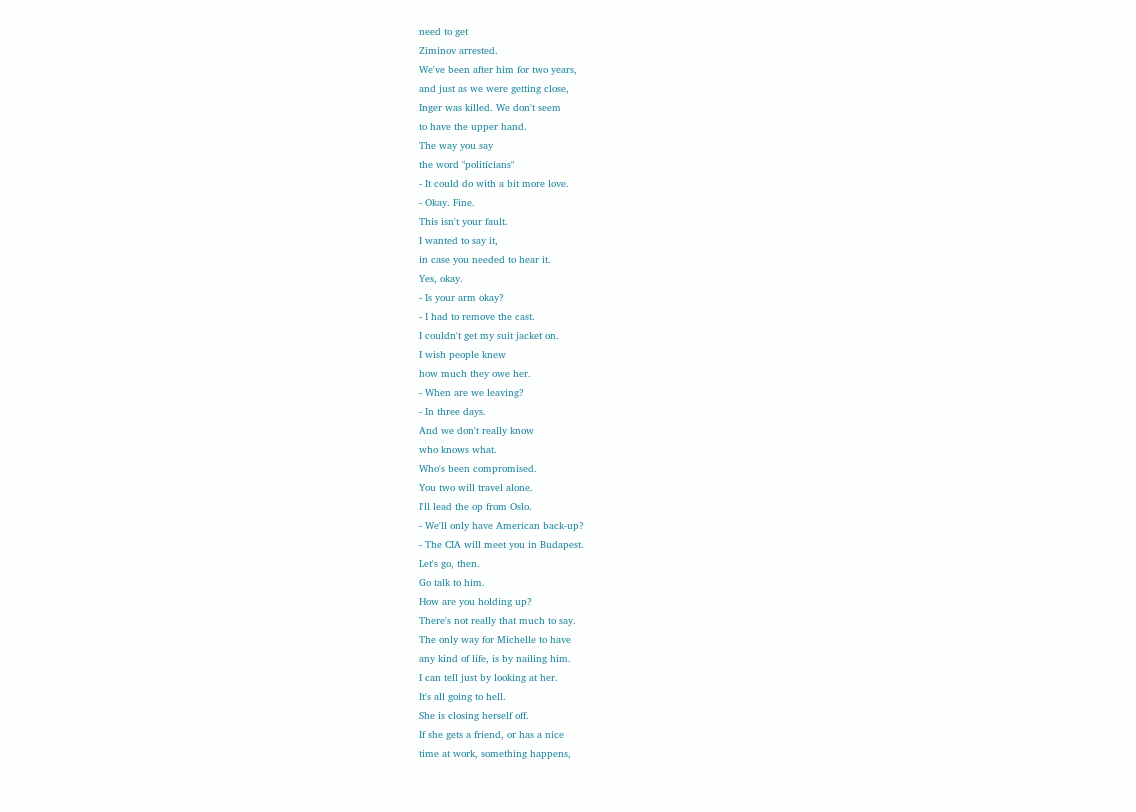need to get
Ziminov arrested.
We've been after him for two years,
and just as we were getting close,
Inger was killed. We don't seem
to have the upper hand.
The way you say
the word "politicians"
- It could do with a bit more love.
- Okay. Fine.
This isn't your fault.
I wanted to say it,
in case you needed to hear it.
Yes, okay.
- Is your arm okay?
- I had to remove the cast.
I couldn't get my suit jacket on.
I wish people knew
how much they owe her.
- When are we leaving?
- In three days.
And we don't really know
who knows what.
Who's been compromised.
You two will travel alone.
I'll lead the op from Oslo.
- We'll only have American back-up?
- The CIA will meet you in Budapest.
Let's go, then.
Go talk to him.
How are you holding up?
There's not really that much to say.
The only way for Michelle to have
any kind of life, is by nailing him.
I can tell just by looking at her.
It's all going to hell.
She is closing herself off.
If she gets a friend, or has a nice
time at work, something happens,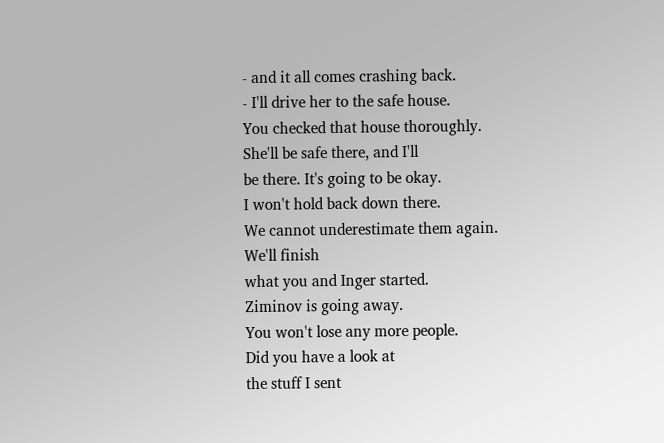- and it all comes crashing back.
- I'll drive her to the safe house.
You checked that house thoroughly.
She'll be safe there, and I'll
be there. It's going to be okay.
I won't hold back down there.
We cannot underestimate them again.
We'll finish
what you and Inger started.
Ziminov is going away.
You won't lose any more people.
Did you have a look at
the stuff I sent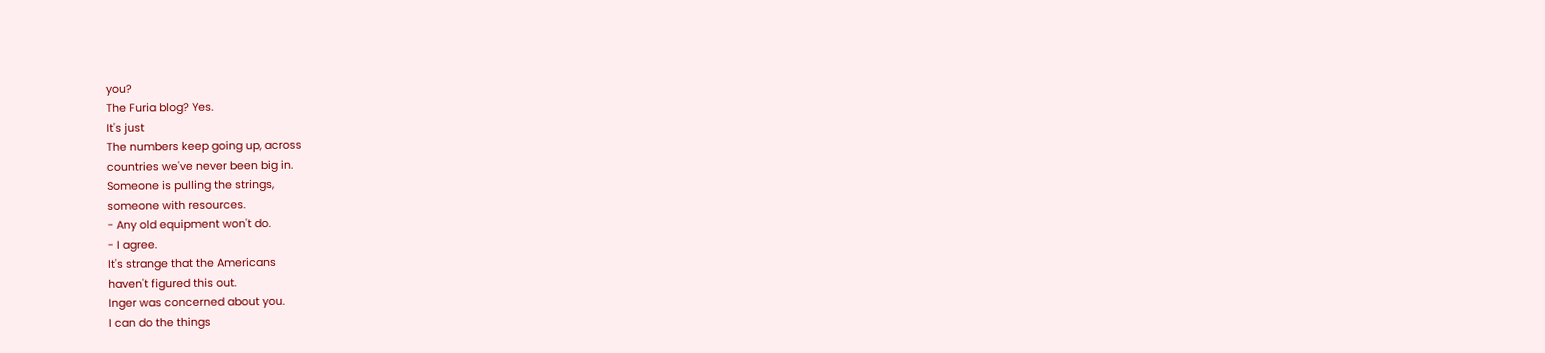you?
The Furia blog? Yes.
It's just
The numbers keep going up, across
countries we've never been big in.
Someone is pulling the strings,
someone with resources.
- Any old equipment won't do.
- I agree.
It's strange that the Americans
haven't figured this out.
Inger was concerned about you.
I can do the things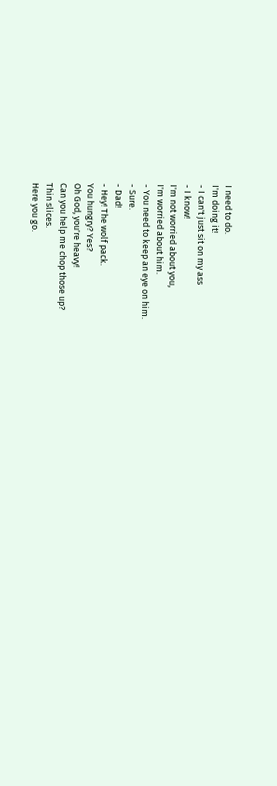I need to do.
I'm doing it!
- I can't just sit on my ass
- I know!
I'm not worried about you,
I'm worried about him.
- You need to keep an eye on him.
- Sure.
- Dad!
- Hey! The wolf pack.
You hungry? Yes?
Oh God, you're heavy!
Can you help me chop those up?
Thin slices.
Here you go.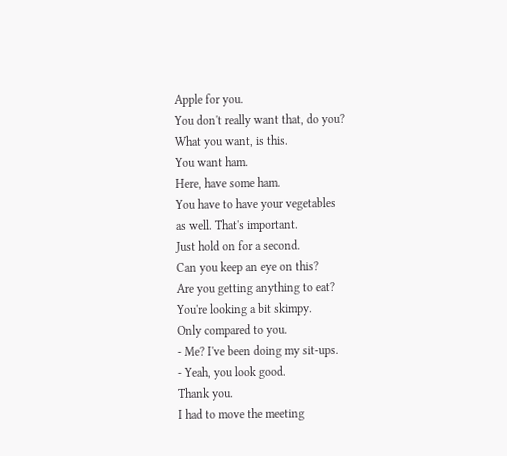Apple for you.
You don't really want that, do you?
What you want, is this.
You want ham.
Here, have some ham.
You have to have your vegetables
as well. That's important.
Just hold on for a second.
Can you keep an eye on this?
Are you getting anything to eat?
You're looking a bit skimpy.
Only compared to you.
- Me? I've been doing my sit-ups.
- Yeah, you look good.
Thank you.
I had to move the meeting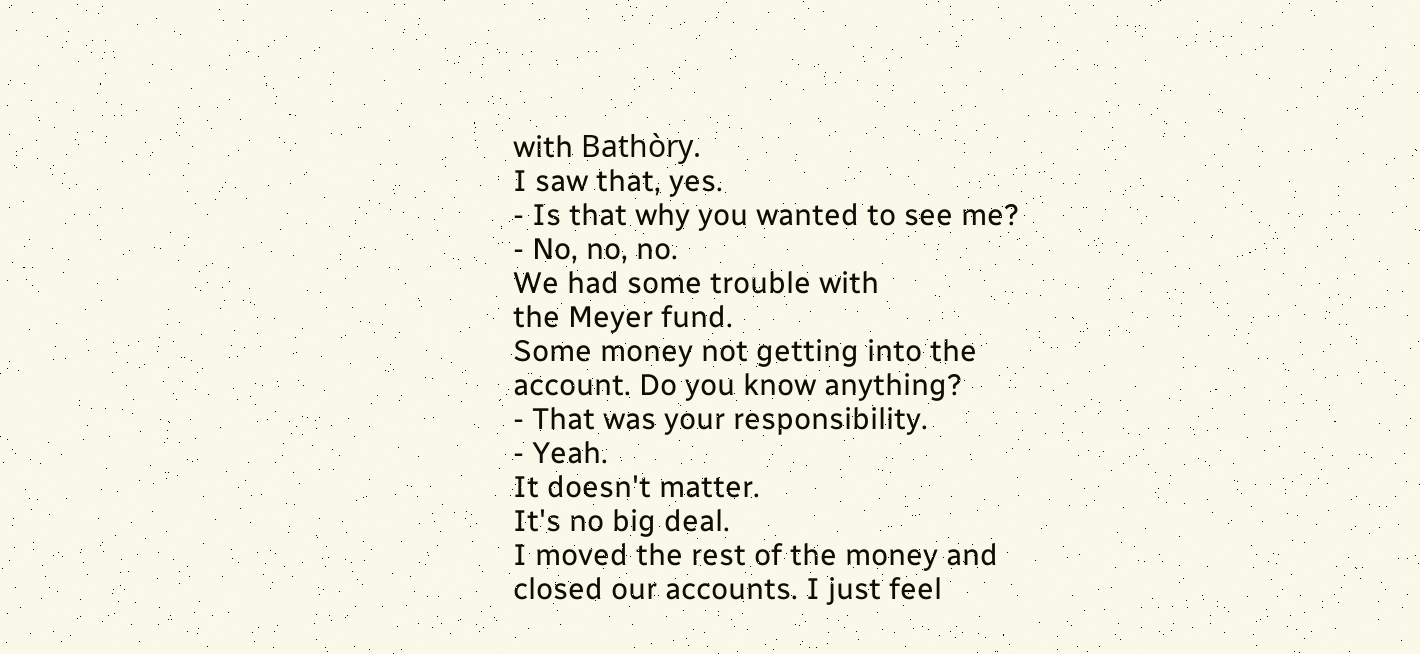with Bathòry.
I saw that, yes.
- Is that why you wanted to see me?
- No, no, no.
We had some trouble with
the Meyer fund.
Some money not getting into the
account. Do you know anything?
- That was your responsibility.
- Yeah.
It doesn't matter.
It's no big deal.
I moved the rest of the money and
closed our accounts. I just feel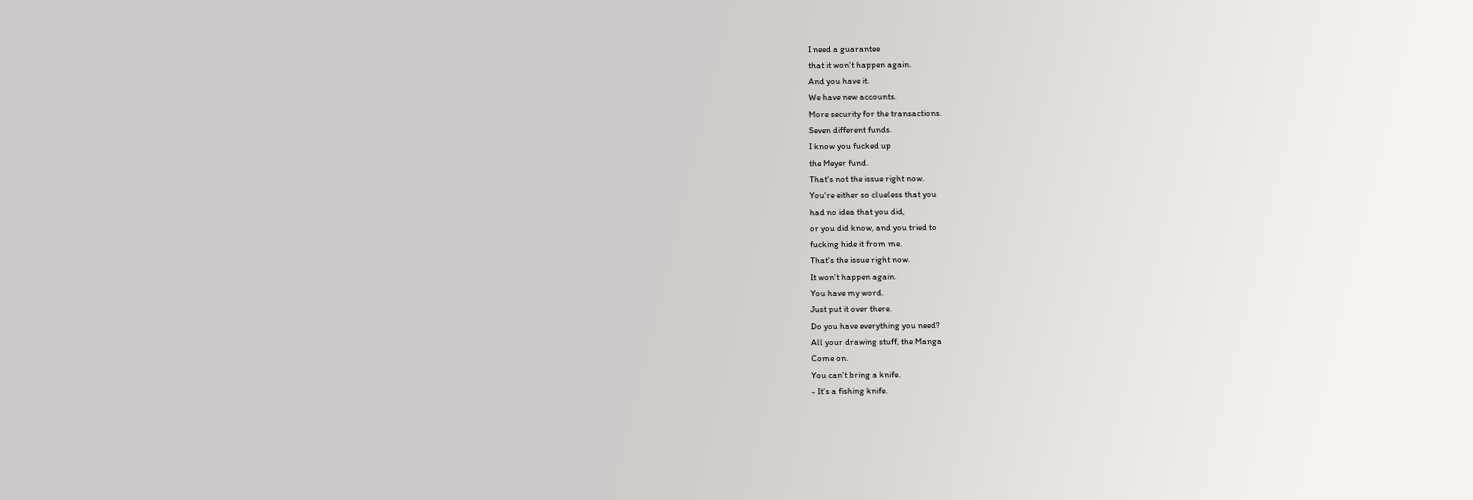I need a guarantee
that it won't happen again.
And you have it.
We have new accounts.
More security for the transactions.
Seven different funds.
I know you fucked up
the Meyer fund.
That's not the issue right now.
You're either so clueless that you
had no idea that you did,
or you did know, and you tried to
fucking hide it from me.
That's the issue right now.
It won't happen again.
You have my word.
Just put it over there.
Do you have everything you need?
All your drawing stuff, the Manga
Come on.
You can't bring a knife.
- It's a fishing knife.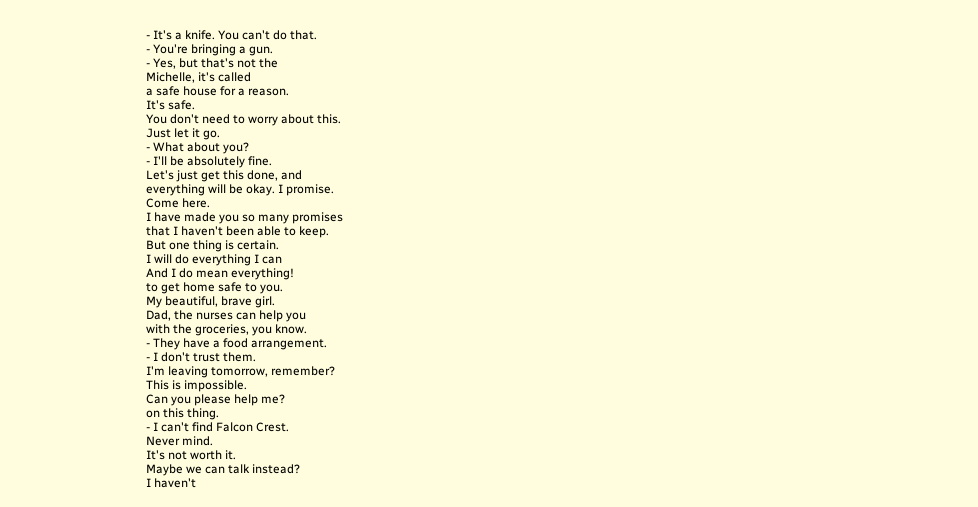- It's a knife. You can't do that.
- You're bringing a gun.
- Yes, but that's not the
Michelle, it's called
a safe house for a reason.
It's safe.
You don't need to worry about this.
Just let it go.
- What about you?
- I'll be absolutely fine.
Let's just get this done, and
everything will be okay. I promise.
Come here.
I have made you so many promises
that I haven't been able to keep.
But one thing is certain.
I will do everything I can
And I do mean everything!
to get home safe to you.
My beautiful, brave girl.
Dad, the nurses can help you
with the groceries, you know.
- They have a food arrangement.
- I don't trust them.
I'm leaving tomorrow, remember?
This is impossible.
Can you please help me?
on this thing.
- I can't find Falcon Crest.
Never mind.
It's not worth it.
Maybe we can talk instead?
I haven't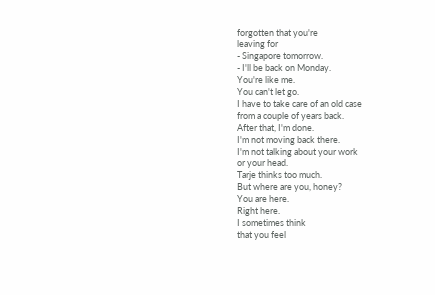forgotten that you're
leaving for
- Singapore tomorrow.
- I'll be back on Monday.
You're like me.
You can't let go.
I have to take care of an old case
from a couple of years back.
After that, I'm done.
I'm not moving back there.
I'm not talking about your work
or your head.
Tarje thinks too much.
But where are you, honey?
You are here.
Right here.
I sometimes think
that you feel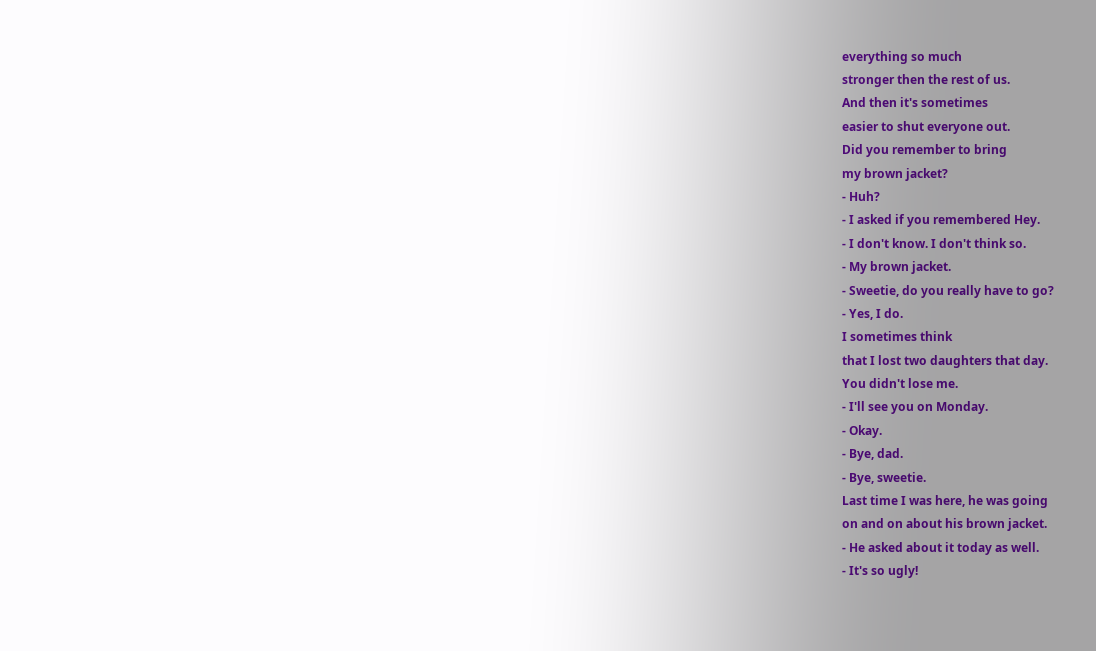everything so much
stronger then the rest of us.
And then it's sometimes
easier to shut everyone out.
Did you remember to bring
my brown jacket?
- Huh?
- I asked if you remembered Hey.
- I don't know. I don't think so.
- My brown jacket.
- Sweetie, do you really have to go?
- Yes, I do.
I sometimes think
that I lost two daughters that day.
You didn't lose me.
- I'll see you on Monday.
- Okay.
- Bye, dad.
- Bye, sweetie.
Last time I was here, he was going
on and on about his brown jacket.
- He asked about it today as well.
- It's so ugly!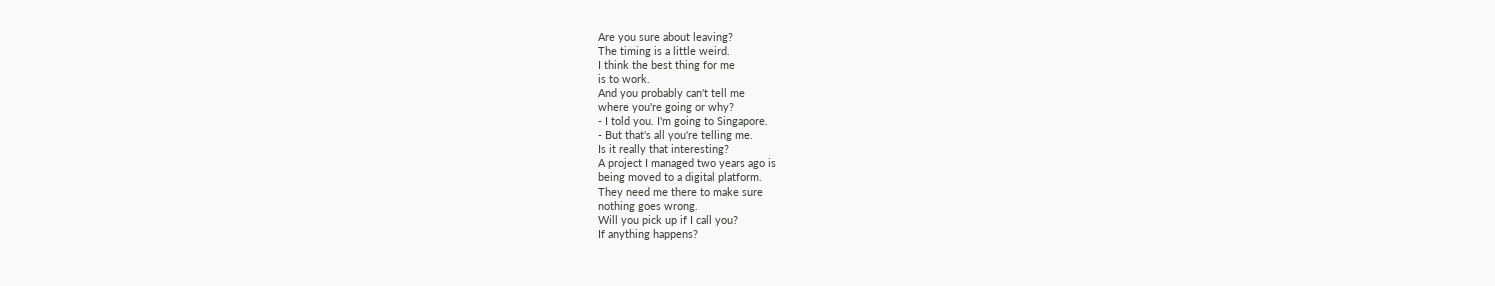Are you sure about leaving?
The timing is a little weird.
I think the best thing for me
is to work.
And you probably can't tell me
where you're going or why?
- I told you. I'm going to Singapore.
- But that's all you're telling me.
Is it really that interesting?
A project I managed two years ago is
being moved to a digital platform.
They need me there to make sure
nothing goes wrong.
Will you pick up if I call you?
If anything happens?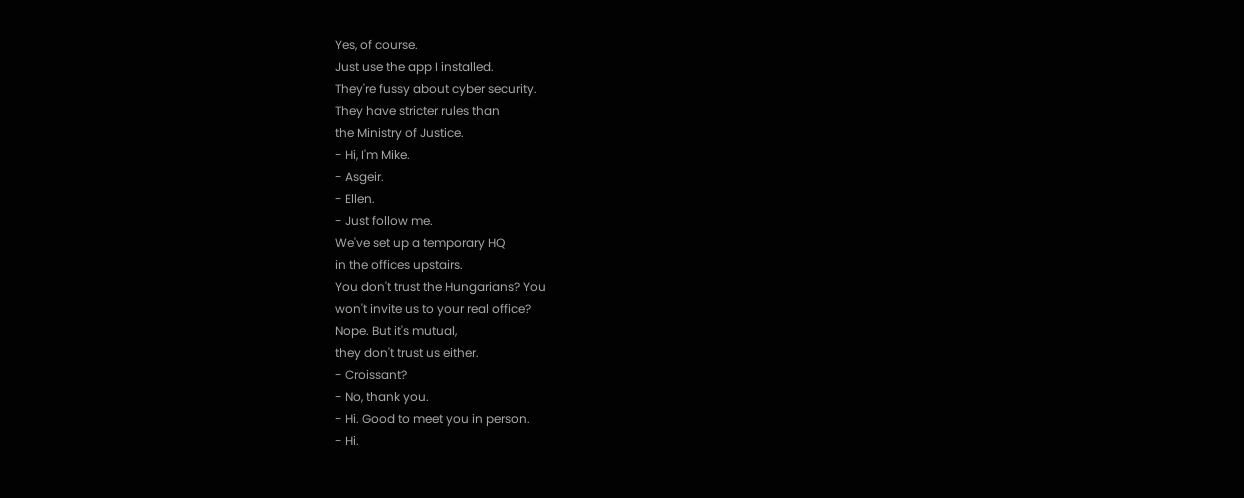Yes, of course.
Just use the app I installed.
They're fussy about cyber security.
They have stricter rules than
the Ministry of Justice.
- Hi, I'm Mike.
- Asgeir.
- Ellen.
- Just follow me.
We've set up a temporary HQ
in the offices upstairs.
You don't trust the Hungarians? You
won't invite us to your real office?
Nope. But it's mutual,
they don't trust us either.
- Croissant?
- No, thank you.
- Hi. Good to meet you in person.
- Hi.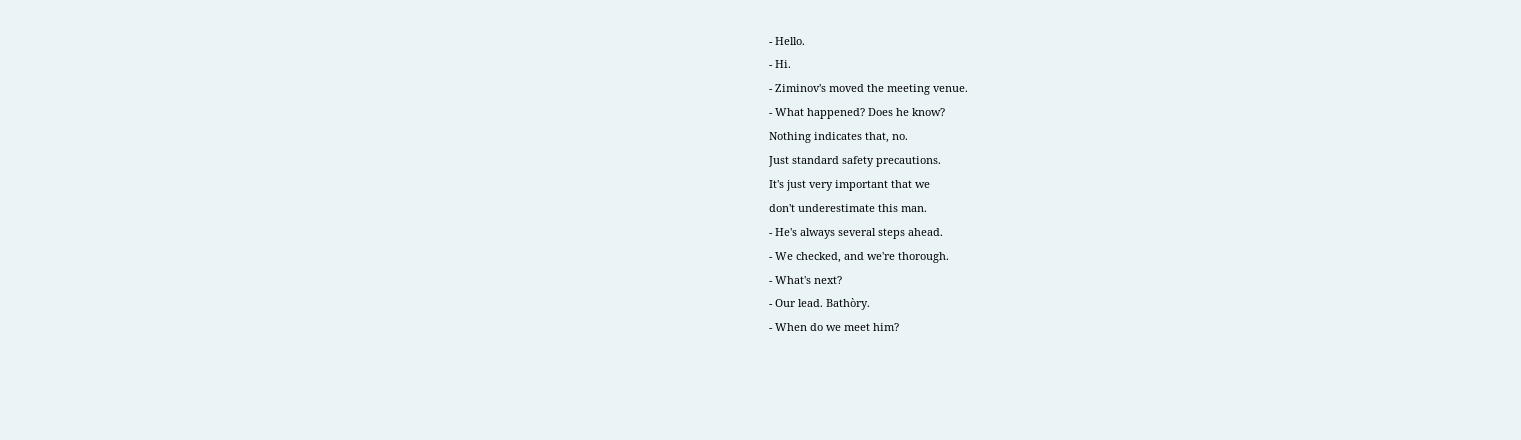- Hello.
- Hi.
- Ziminov's moved the meeting venue.
- What happened? Does he know?
Nothing indicates that, no.
Just standard safety precautions.
It's just very important that we
don't underestimate this man.
- He's always several steps ahead.
- We checked, and we're thorough.
- What's next?
- Our lead. Bathòry.
- When do we meet him?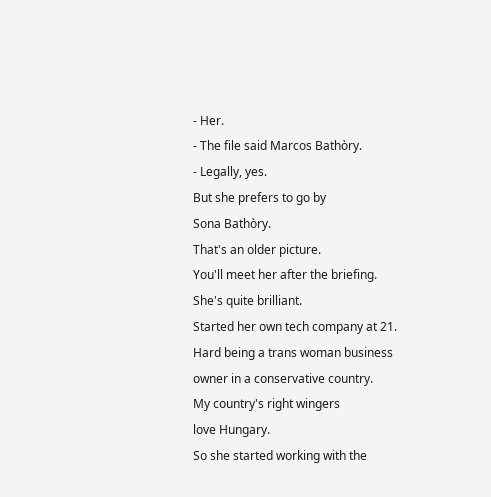- Her.
- The file said Marcos Bathòry.
- Legally, yes.
But she prefers to go by
Sona Bathòry.
That's an older picture.
You'll meet her after the briefing.
She's quite brilliant.
Started her own tech company at 21.
Hard being a trans woman business
owner in a conservative country.
My country's right wingers
love Hungary.
So she started working with the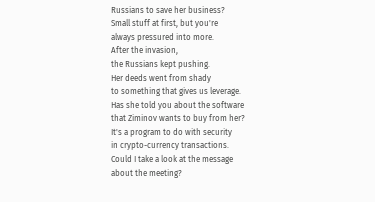Russians to save her business?
Small stuff at first, but you're
always pressured into more.
After the invasion,
the Russians kept pushing.
Her deeds went from shady
to something that gives us leverage.
Has she told you about the software
that Ziminov wants to buy from her?
It's a program to do with security
in crypto-currency transactions.
Could I take a look at the message
about the meeting?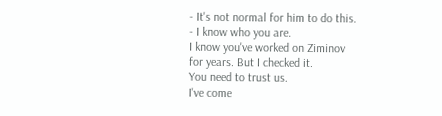- It's not normal for him to do this.
- I know who you are.
I know you've worked on Ziminov
for years. But I checked it.
You need to trust us.
I've come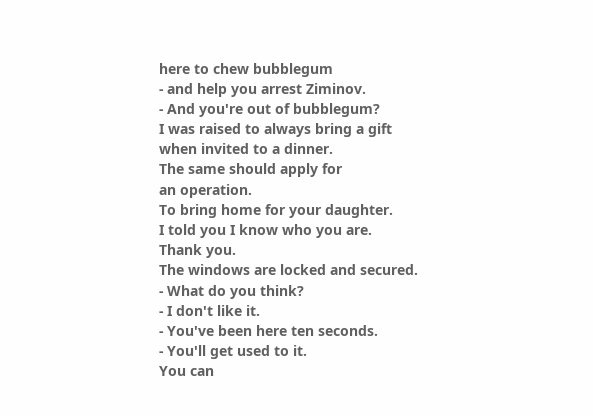here to chew bubblegum
- and help you arrest Ziminov.
- And you're out of bubblegum?
I was raised to always bring a gift
when invited to a dinner.
The same should apply for
an operation.
To bring home for your daughter.
I told you I know who you are.
Thank you.
The windows are locked and secured.
- What do you think?
- I don't like it.
- You've been here ten seconds.
- You'll get used to it.
You can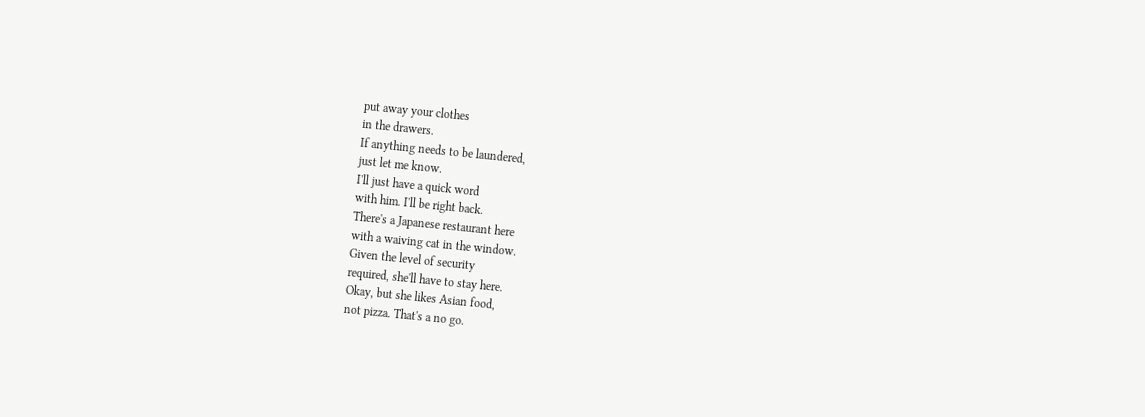put away your clothes
in the drawers.
If anything needs to be laundered,
just let me know.
I'll just have a quick word
with him. I'll be right back.
There's a Japanese restaurant here
with a waiving cat in the window.
Given the level of security
required, she'll have to stay here.
Okay, but she likes Asian food,
not pizza. That's a no go.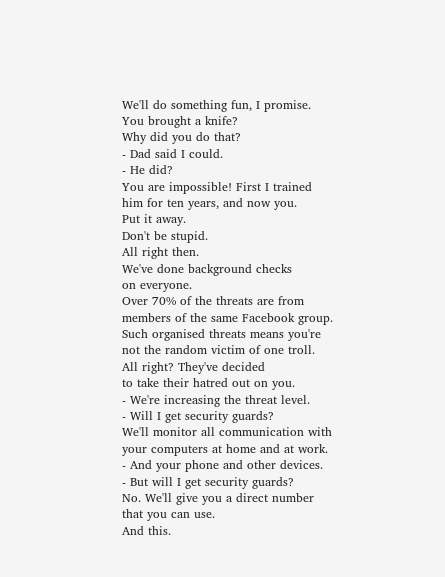We'll do something fun, I promise.
You brought a knife?
Why did you do that?
- Dad said I could.
- He did?
You are impossible! First I trained
him for ten years, and now you.
Put it away.
Don't be stupid.
All right then.
We've done background checks
on everyone.
Over 70% of the threats are from
members of the same Facebook group.
Such organised threats means you're
not the random victim of one troll.
All right? They've decided
to take their hatred out on you.
- We're increasing the threat level.
- Will I get security guards?
We'll monitor all communication with
your computers at home and at work.
- And your phone and other devices.
- But will I get security guards?
No. We'll give you a direct number
that you can use.
And this.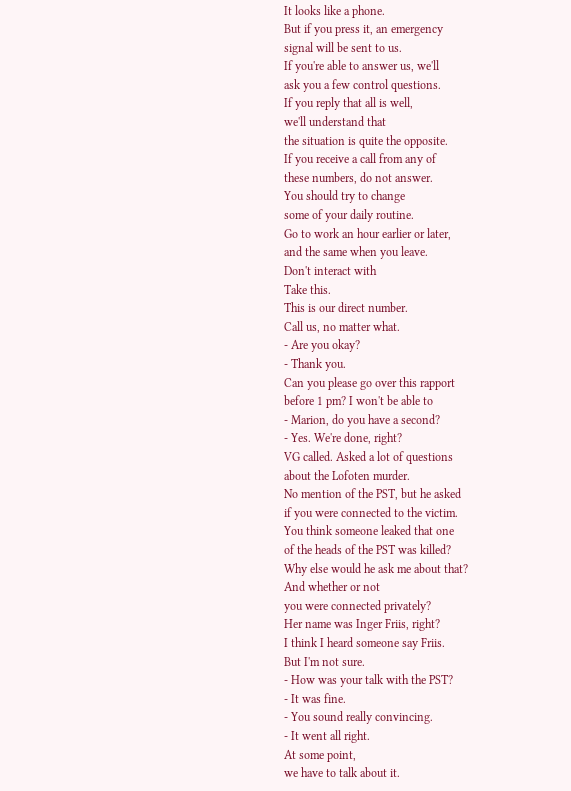It looks like a phone.
But if you press it, an emergency
signal will be sent to us.
If you're able to answer us, we'll
ask you a few control questions.
If you reply that all is well,
we'll understand that
the situation is quite the opposite.
If you receive a call from any of
these numbers, do not answer.
You should try to change
some of your daily routine.
Go to work an hour earlier or later,
and the same when you leave.
Don't interact with
Take this.
This is our direct number.
Call us, no matter what.
- Are you okay?
- Thank you.
Can you please go over this rapport
before 1 pm? I won't be able to
- Marion, do you have a second?
- Yes. We're done, right?
VG called. Asked a lot of questions
about the Lofoten murder.
No mention of the PST, but he asked
if you were connected to the victim.
You think someone leaked that one
of the heads of the PST was killed?
Why else would he ask me about that?
And whether or not
you were connected privately?
Her name was Inger Friis, right?
I think I heard someone say Friis.
But I'm not sure.
- How was your talk with the PST?
- It was fine.
- You sound really convincing.
- It went all right.
At some point,
we have to talk about it.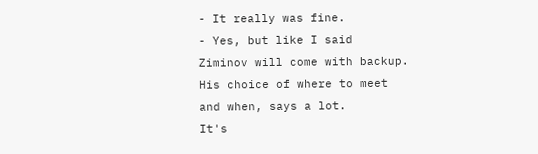- It really was fine.
- Yes, but like I said
Ziminov will come with backup.
His choice of where to meet
and when, says a lot.
It's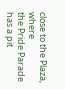close to the Plaza, where
the Pride Parade has a pit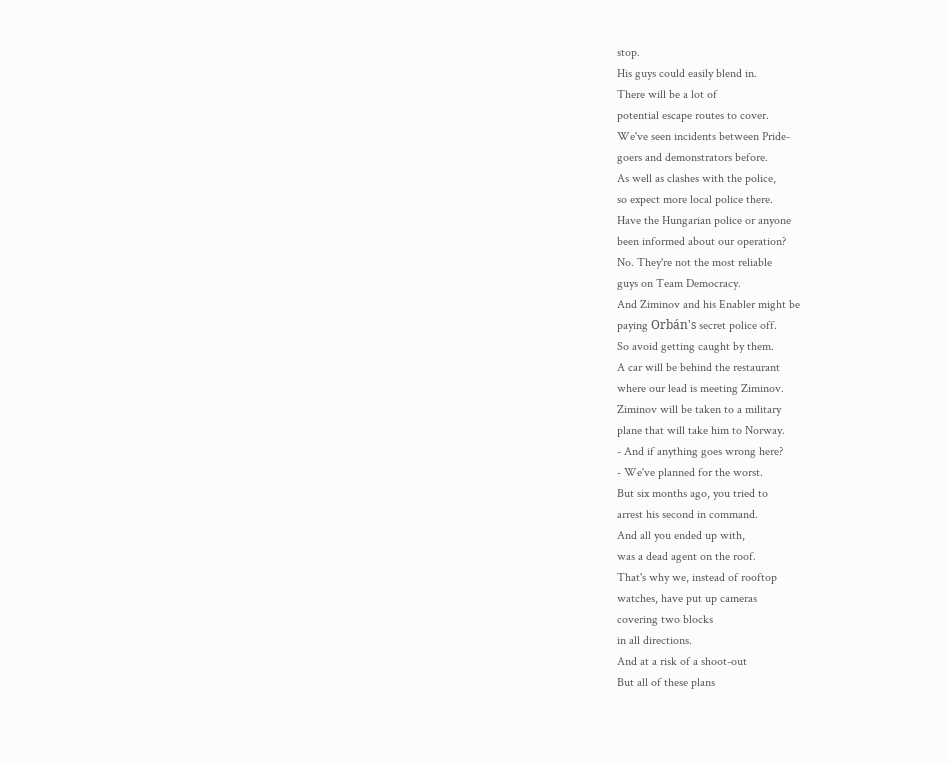stop.
His guys could easily blend in.
There will be a lot of
potential escape routes to cover.
We've seen incidents between Pride-
goers and demonstrators before.
As well as clashes with the police,
so expect more local police there.
Have the Hungarian police or anyone
been informed about our operation?
No. They're not the most reliable
guys on Team Democracy.
And Ziminov and his Enabler might be
paying Orbán's secret police off.
So avoid getting caught by them.
A car will be behind the restaurant
where our lead is meeting Ziminov.
Ziminov will be taken to a military
plane that will take him to Norway.
- And if anything goes wrong here?
- We've planned for the worst.
But six months ago, you tried to
arrest his second in command.
And all you ended up with,
was a dead agent on the roof.
That's why we, instead of rooftop
watches, have put up cameras
covering two blocks
in all directions.
And at a risk of a shoot-out
But all of these plans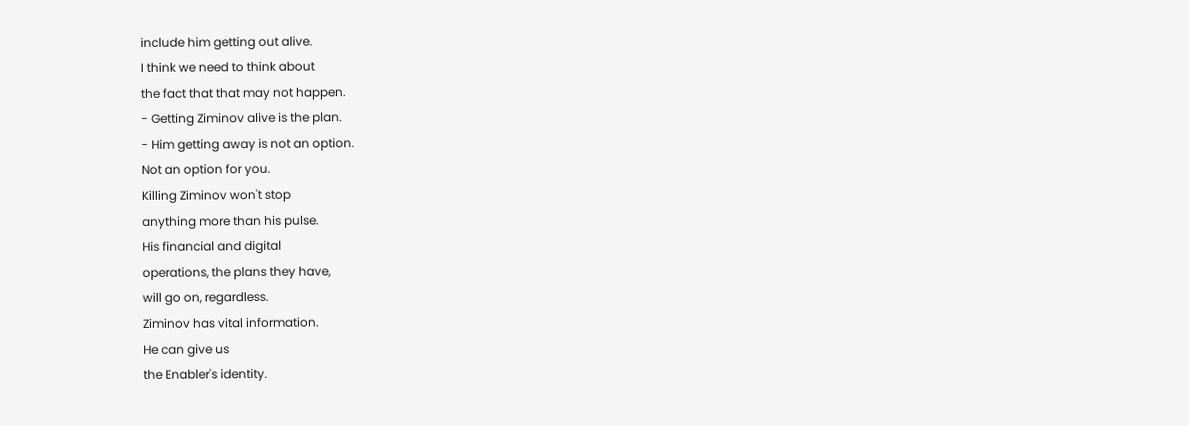include him getting out alive.
I think we need to think about
the fact that that may not happen.
- Getting Ziminov alive is the plan.
- Him getting away is not an option.
Not an option for you.
Killing Ziminov won't stop
anything more than his pulse.
His financial and digital
operations, the plans they have,
will go on, regardless.
Ziminov has vital information.
He can give us
the Enabler's identity.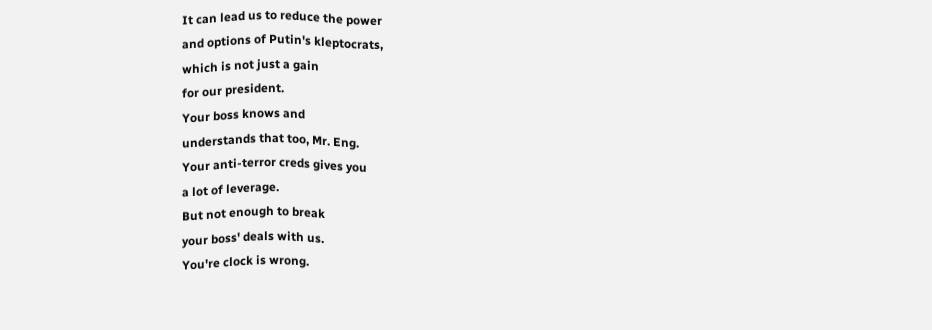It can lead us to reduce the power
and options of Putin's kleptocrats,
which is not just a gain
for our president.
Your boss knows and
understands that too, Mr. Eng.
Your anti-terror creds gives you
a lot of leverage.
But not enough to break
your boss' deals with us.
You're clock is wrong.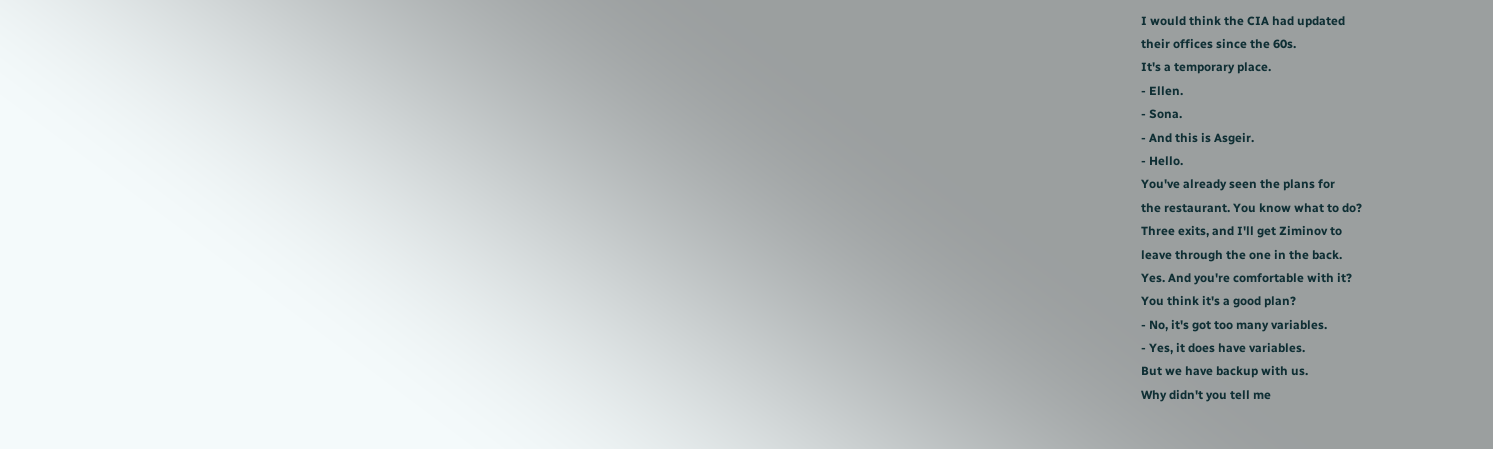I would think the CIA had updated
their offices since the 60s.
It's a temporary place.
- Ellen.
- Sona.
- And this is Asgeir.
- Hello.
You've already seen the plans for
the restaurant. You know what to do?
Three exits, and I'll get Ziminov to
leave through the one in the back.
Yes. And you're comfortable with it?
You think it's a good plan?
- No, it's got too many variables.
- Yes, it does have variables.
But we have backup with us.
Why didn't you tell me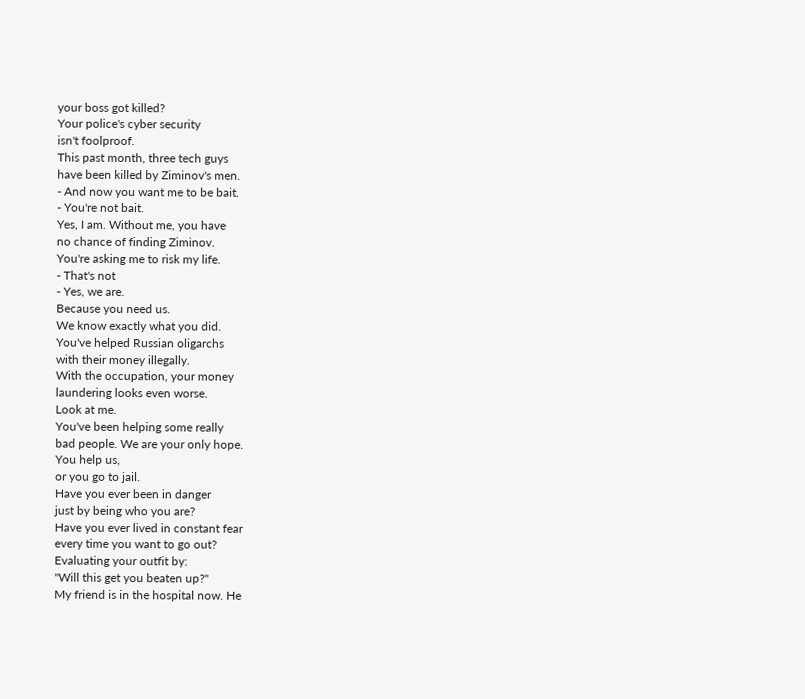your boss got killed?
Your police's cyber security
isn't foolproof.
This past month, three tech guys
have been killed by Ziminov's men.
- And now you want me to be bait.
- You're not bait.
Yes, I am. Without me, you have
no chance of finding Ziminov.
You're asking me to risk my life.
- That's not
- Yes, we are.
Because you need us.
We know exactly what you did.
You've helped Russian oligarchs
with their money illegally.
With the occupation, your money
laundering looks even worse.
Look at me.
You've been helping some really
bad people. We are your only hope.
You help us,
or you go to jail.
Have you ever been in danger
just by being who you are?
Have you ever lived in constant fear
every time you want to go out?
Evaluating your outfit by:
"Will this get you beaten up?"
My friend is in the hospital now. He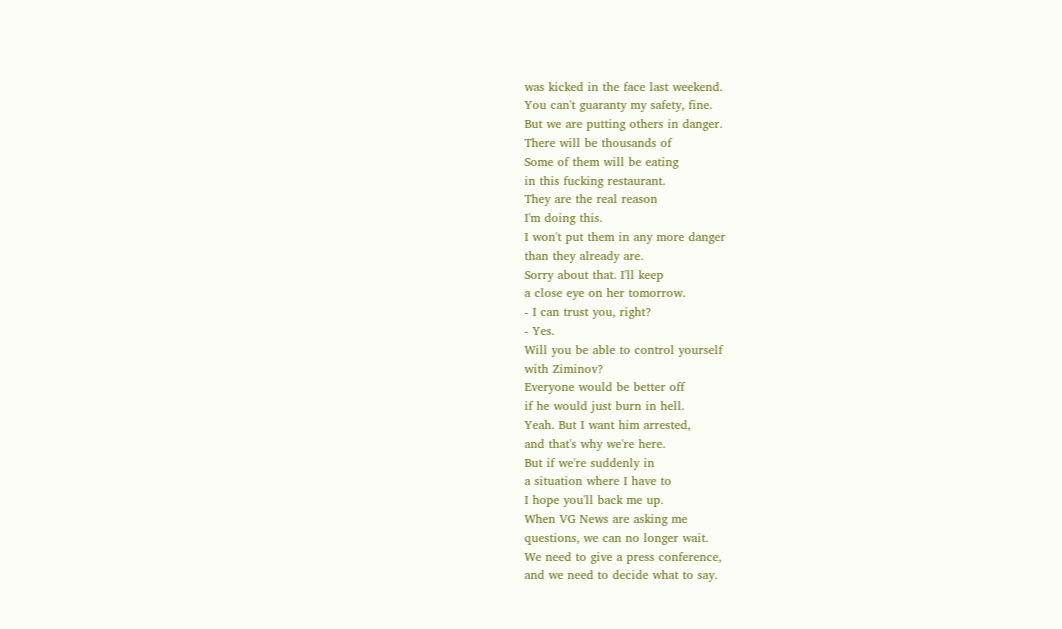was kicked in the face last weekend.
You can't guaranty my safety, fine.
But we are putting others in danger.
There will be thousands of
Some of them will be eating
in this fucking restaurant.
They are the real reason
I'm doing this.
I won't put them in any more danger
than they already are.
Sorry about that. I'll keep
a close eye on her tomorrow.
- I can trust you, right?
- Yes.
Will you be able to control yourself
with Ziminov?
Everyone would be better off
if he would just burn in hell.
Yeah. But I want him arrested,
and that's why we're here.
But if we're suddenly in
a situation where I have to
I hope you'll back me up.
When VG News are asking me
questions, we can no longer wait.
We need to give a press conference,
and we need to decide what to say.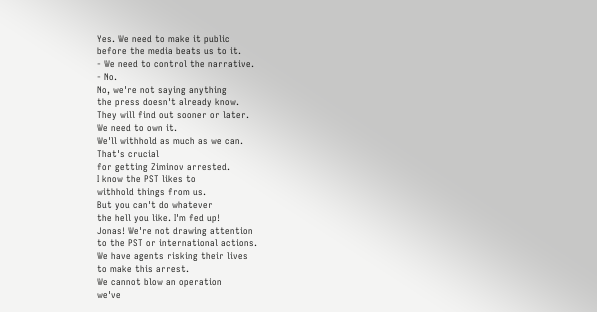Yes. We need to make it public
before the media beats us to it.
- We need to control the narrative.
- No.
No, we're not saying anything
the press doesn't already know.
They will find out sooner or later.
We need to own it.
We'll withhold as much as we can.
That's crucial
for getting Ziminov arrested.
I know the PST likes to
withhold things from us.
But you can't do whatever
the hell you like. I'm fed up!
Jonas! We're not drawing attention
to the PST or international actions.
We have agents risking their lives
to make this arrest.
We cannot blow an operation
we've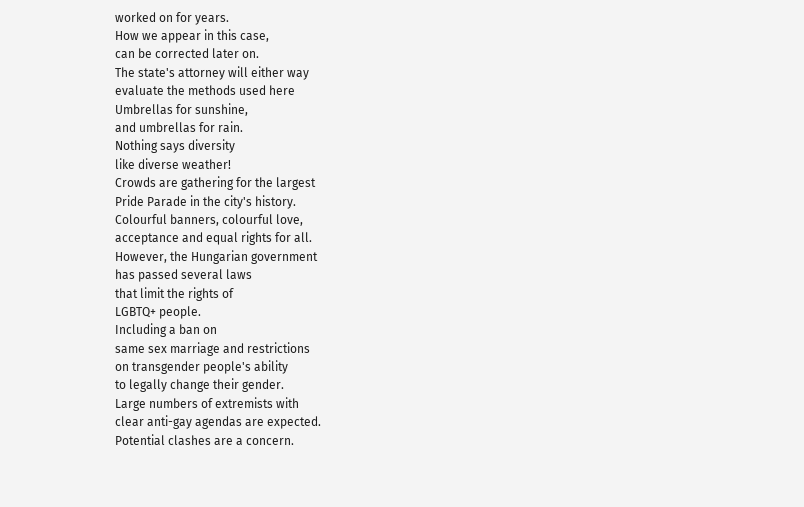worked on for years.
How we appear in this case,
can be corrected later on.
The state's attorney will either way
evaluate the methods used here
Umbrellas for sunshine,
and umbrellas for rain.
Nothing says diversity
like diverse weather!
Crowds are gathering for the largest
Pride Parade in the city's history.
Colourful banners, colourful love,
acceptance and equal rights for all.
However, the Hungarian government
has passed several laws
that limit the rights of
LGBTQ+ people.
Including a ban on
same sex marriage and restrictions
on transgender people's ability
to legally change their gender.
Large numbers of extremists with
clear anti-gay agendas are expected.
Potential clashes are a concern.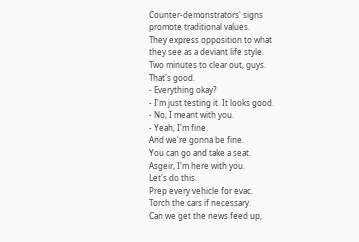Counter-demonstrators' signs
promote traditional values.
They express opposition to what
they see as a deviant life style.
Two minutes to clear out, guys.
That's good.
- Everything okay?
- I'm just testing it. It looks good.
- No, I meant with you.
- Yeah, I'm fine.
And we're gonna be fine.
You can go and take a seat.
Asgeir, I'm here with you.
Let's do this.
Prep every vehicle for evac.
Torch the cars if necessary.
Can we get the news feed up,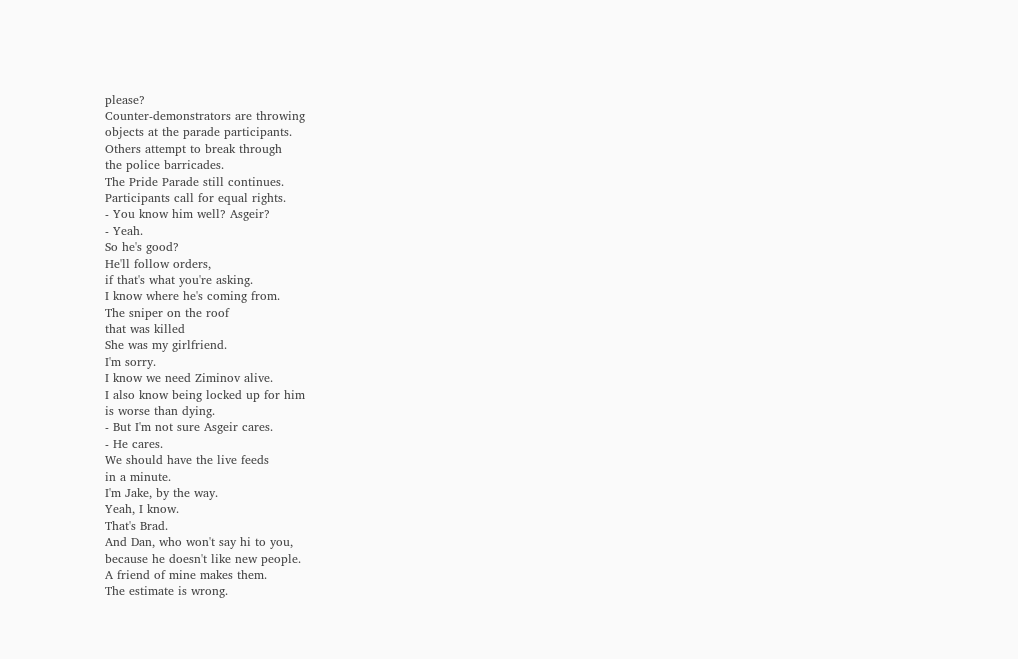please?
Counter-demonstrators are throwing
objects at the parade participants.
Others attempt to break through
the police barricades.
The Pride Parade still continues.
Participants call for equal rights.
- You know him well? Asgeir?
- Yeah.
So he's good?
He'll follow orders,
if that's what you're asking.
I know where he's coming from.
The sniper on the roof
that was killed
She was my girlfriend.
I'm sorry.
I know we need Ziminov alive.
I also know being locked up for him
is worse than dying.
- But I'm not sure Asgeir cares.
- He cares.
We should have the live feeds
in a minute.
I'm Jake, by the way.
Yeah, I know.
That's Brad.
And Dan, who won't say hi to you,
because he doesn't like new people.
A friend of mine makes them.
The estimate is wrong.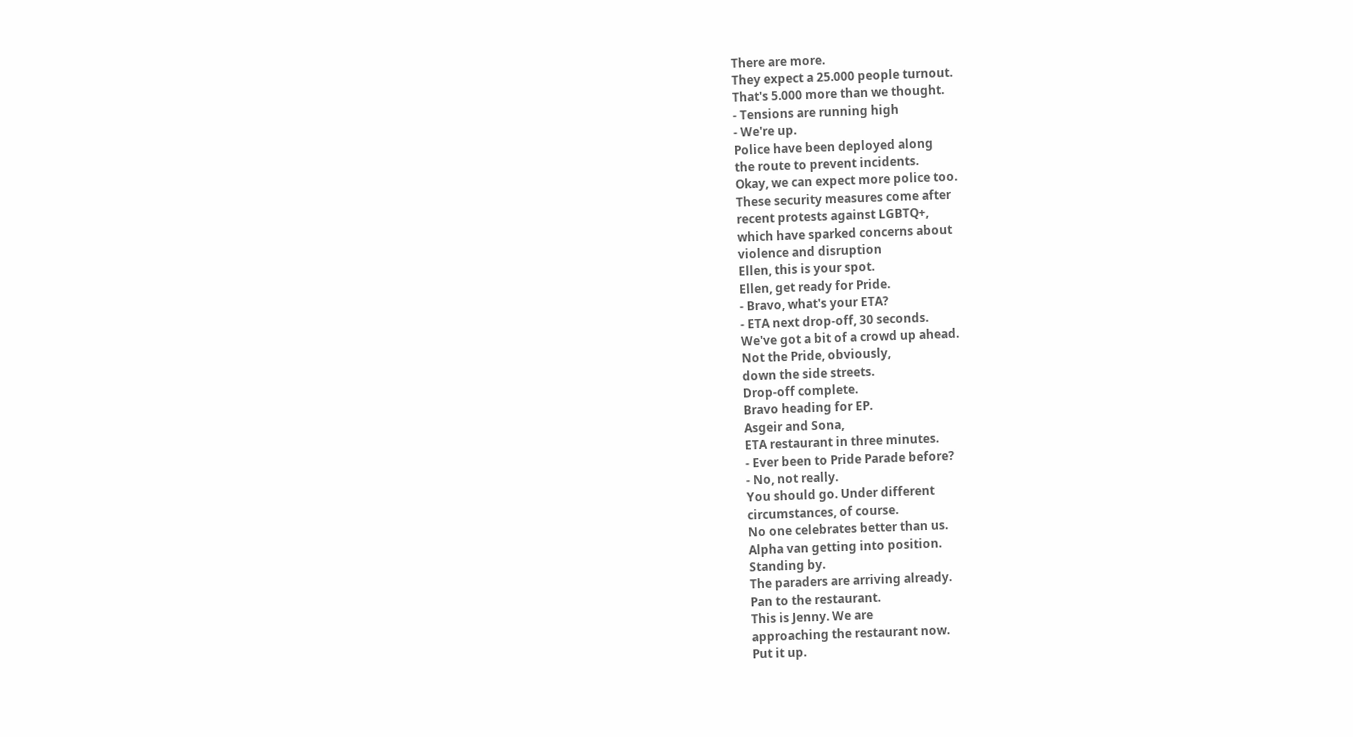There are more.
They expect a 25.000 people turnout.
That's 5.000 more than we thought.
- Tensions are running high
- We're up.
Police have been deployed along
the route to prevent incidents.
Okay, we can expect more police too.
These security measures come after
recent protests against LGBTQ+,
which have sparked concerns about
violence and disruption
Ellen, this is your spot.
Ellen, get ready for Pride.
- Bravo, what's your ETA?
- ETA next drop-off, 30 seconds.
We've got a bit of a crowd up ahead.
Not the Pride, obviously,
down the side streets.
Drop-off complete.
Bravo heading for EP.
Asgeir and Sona,
ETA restaurant in three minutes.
- Ever been to Pride Parade before?
- No, not really.
You should go. Under different
circumstances, of course.
No one celebrates better than us.
Alpha van getting into position.
Standing by.
The paraders are arriving already.
Pan to the restaurant.
This is Jenny. We are
approaching the restaurant now.
Put it up.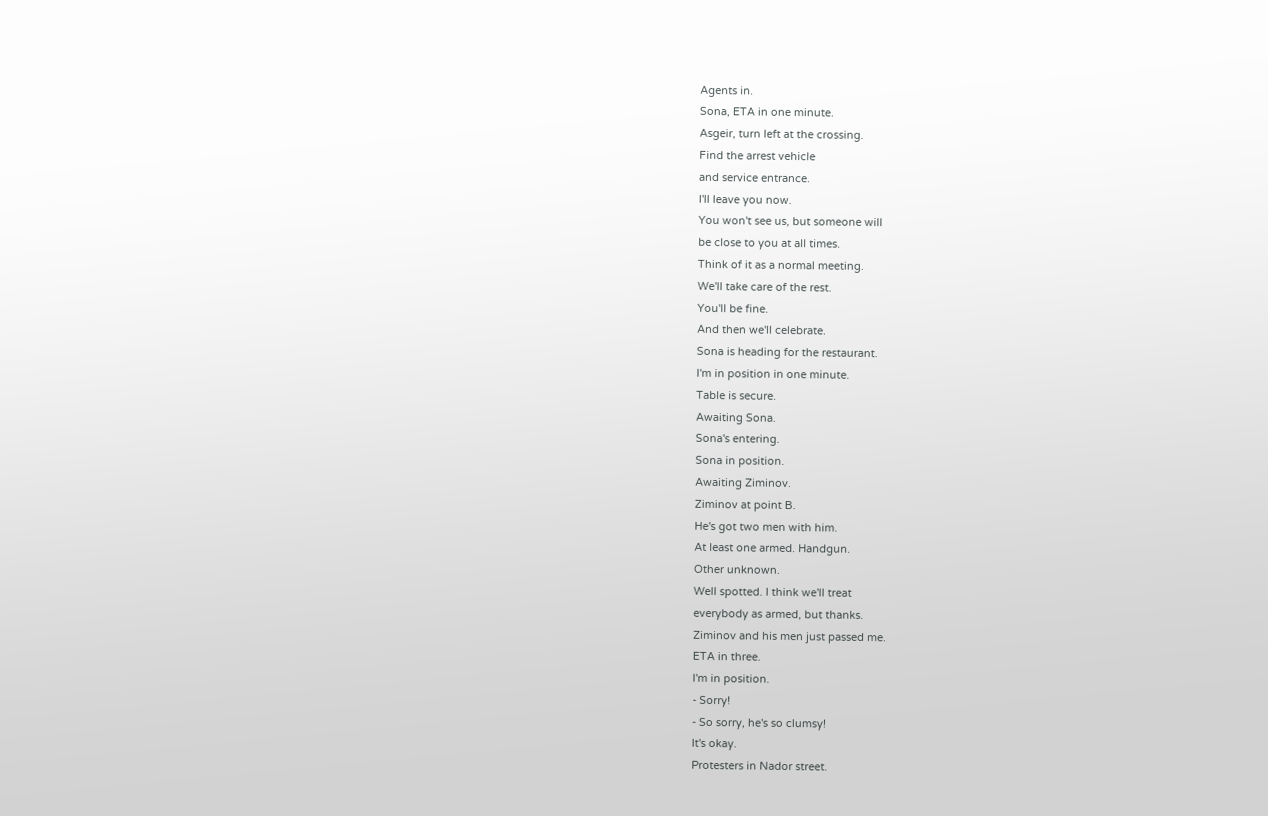Agents in.
Sona, ETA in one minute.
Asgeir, turn left at the crossing.
Find the arrest vehicle
and service entrance.
I'll leave you now.
You won't see us, but someone will
be close to you at all times.
Think of it as a normal meeting.
We'll take care of the rest.
You'll be fine.
And then we'll celebrate.
Sona is heading for the restaurant.
I'm in position in one minute.
Table is secure.
Awaiting Sona.
Sona's entering.
Sona in position.
Awaiting Ziminov.
Ziminov at point B.
He's got two men with him.
At least one armed. Handgun.
Other unknown.
Well spotted. I think we'll treat
everybody as armed, but thanks.
Ziminov and his men just passed me.
ETA in three.
I'm in position.
- Sorry!
- So sorry, he's so clumsy!
It's okay.
Protesters in Nador street.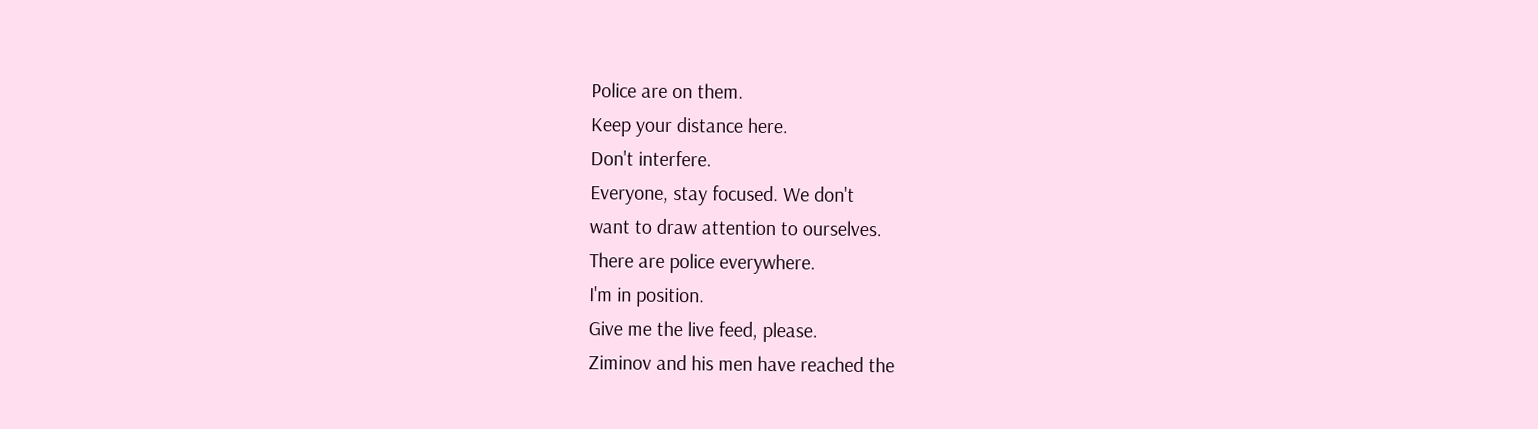Police are on them.
Keep your distance here.
Don't interfere.
Everyone, stay focused. We don't
want to draw attention to ourselves.
There are police everywhere.
I'm in position.
Give me the live feed, please.
Ziminov and his men have reached the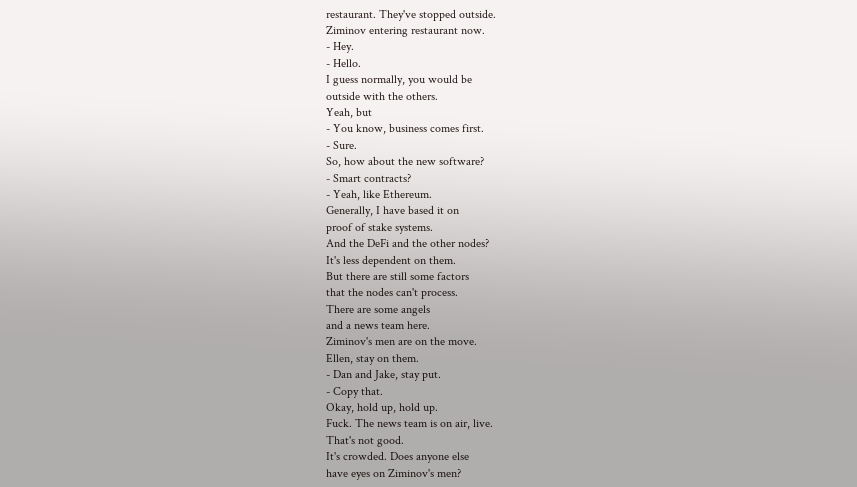restaurant. They've stopped outside.
Ziminov entering restaurant now.
- Hey.
- Hello.
I guess normally, you would be
outside with the others.
Yeah, but
- You know, business comes first.
- Sure.
So, how about the new software?
- Smart contracts?
- Yeah, like Ethereum.
Generally, I have based it on
proof of stake systems.
And the DeFi and the other nodes?
It's less dependent on them.
But there are still some factors
that the nodes can't process.
There are some angels
and a news team here.
Ziminov's men are on the move.
Ellen, stay on them.
- Dan and Jake, stay put.
- Copy that.
Okay, hold up, hold up.
Fuck. The news team is on air, live.
That's not good.
It's crowded. Does anyone else
have eyes on Ziminov's men?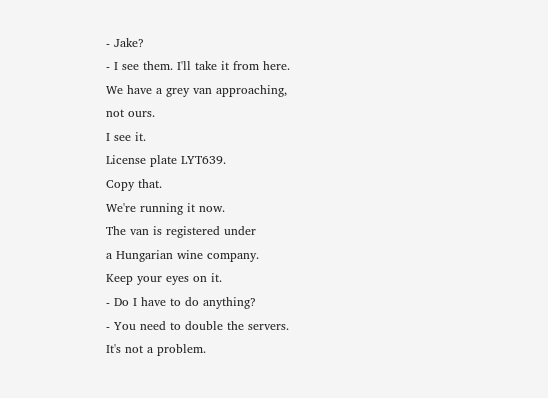- Jake?
- I see them. I'll take it from here.
We have a grey van approaching,
not ours.
I see it.
License plate LYT639.
Copy that.
We're running it now.
The van is registered under
a Hungarian wine company.
Keep your eyes on it.
- Do I have to do anything?
- You need to double the servers.
It's not a problem.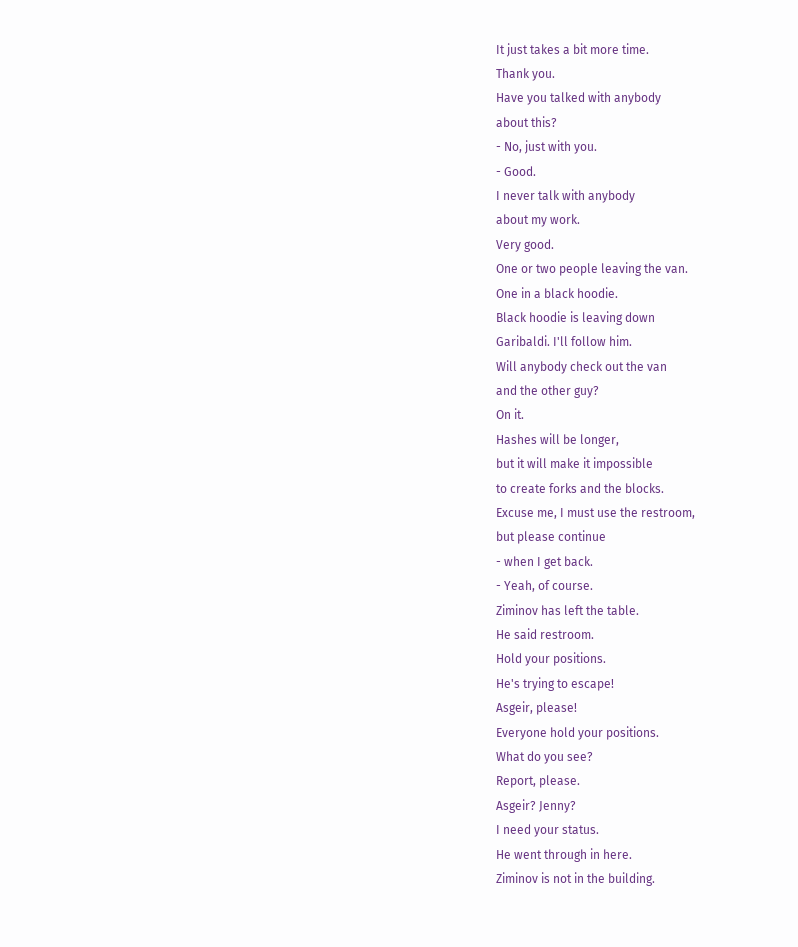It just takes a bit more time.
Thank you.
Have you talked with anybody
about this?
- No, just with you.
- Good.
I never talk with anybody
about my work.
Very good.
One or two people leaving the van.
One in a black hoodie.
Black hoodie is leaving down
Garibaldi. I'll follow him.
Will anybody check out the van
and the other guy?
On it.
Hashes will be longer,
but it will make it impossible
to create forks and the blocks.
Excuse me, I must use the restroom,
but please continue
- when I get back.
- Yeah, of course.
Ziminov has left the table.
He said restroom.
Hold your positions.
He's trying to escape!
Asgeir, please!
Everyone hold your positions.
What do you see?
Report, please.
Asgeir? Jenny?
I need your status.
He went through in here.
Ziminov is not in the building.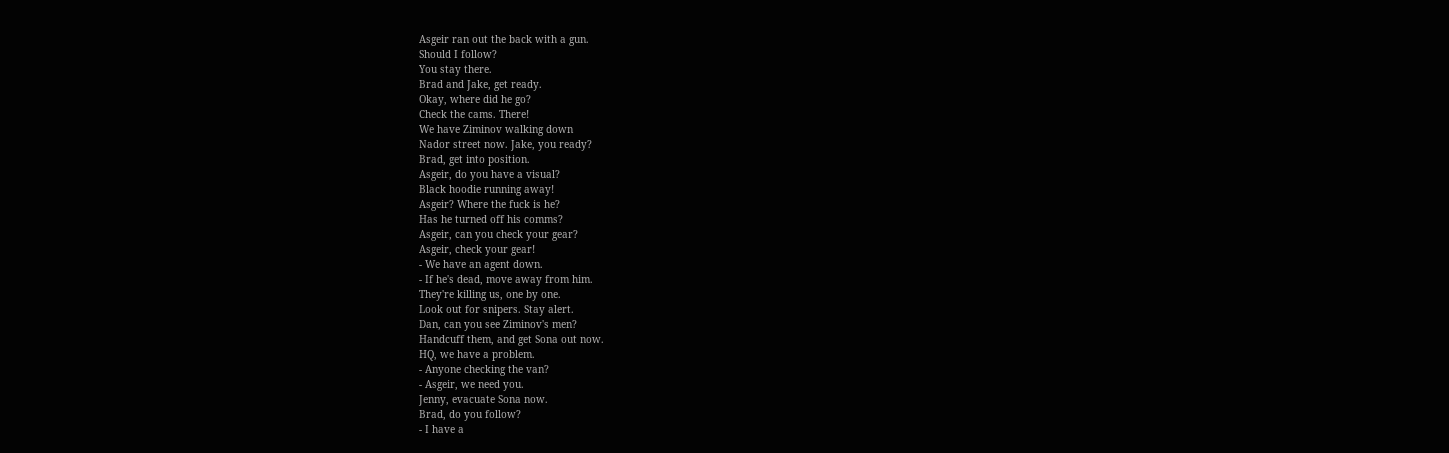Asgeir ran out the back with a gun.
Should I follow?
You stay there.
Brad and Jake, get ready.
Okay, where did he go?
Check the cams. There!
We have Ziminov walking down
Nador street now. Jake, you ready?
Brad, get into position.
Asgeir, do you have a visual?
Black hoodie running away!
Asgeir? Where the fuck is he?
Has he turned off his comms?
Asgeir, can you check your gear?
Asgeir, check your gear!
- We have an agent down.
- If he's dead, move away from him.
They're killing us, one by one.
Look out for snipers. Stay alert.
Dan, can you see Ziminov's men?
Handcuff them, and get Sona out now.
HQ, we have a problem.
- Anyone checking the van?
- Asgeir, we need you.
Jenny, evacuate Sona now.
Brad, do you follow?
- I have a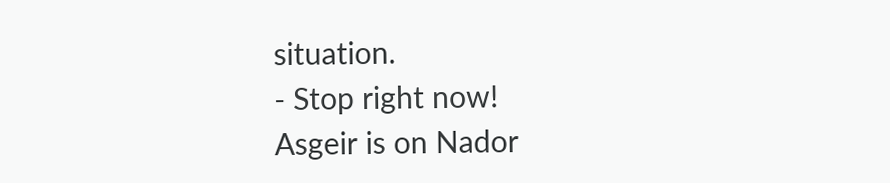situation.
- Stop right now!
Asgeir is on Nador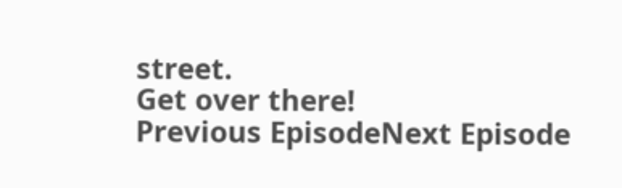street.
Get over there!
Previous EpisodeNext Episode